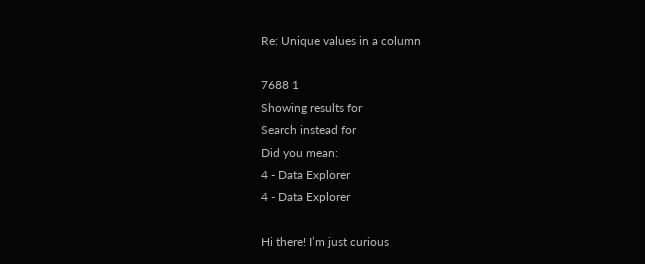Re: Unique values in a column

7688 1
Showing results for
Search instead for
Did you mean:
4 - Data Explorer
4 - Data Explorer

Hi there! I’m just curious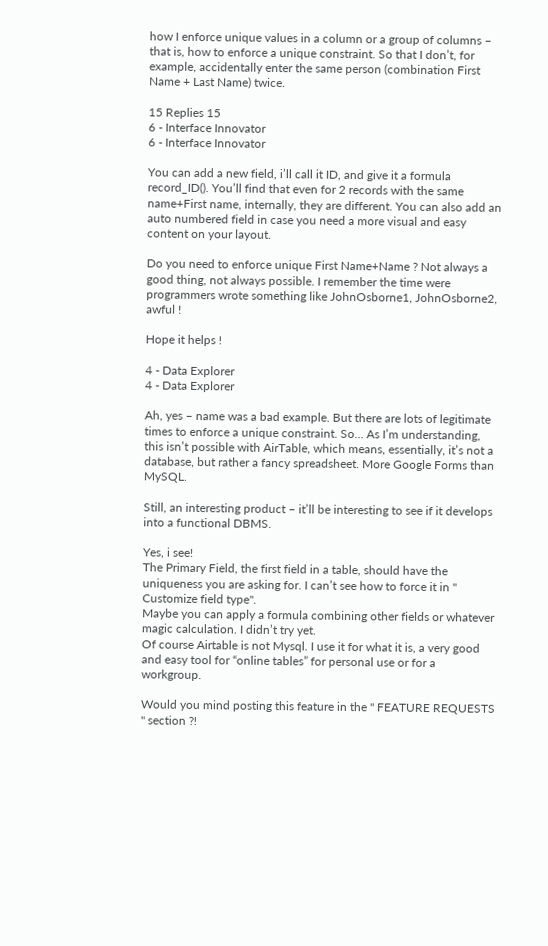how I enforce unique values in a column or a group of columns – that is, how to enforce a unique constraint. So that I don’t, for example, accidentally enter the same person (combination First Name + Last Name) twice.

15 Replies 15
6 - Interface Innovator
6 - Interface Innovator

You can add a new field, i’ll call it ID, and give it a formula record_ID(). You’ll find that even for 2 records with the same name+First name, internally, they are different. You can also add an auto numbered field in case you need a more visual and easy content on your layout.

Do you need to enforce unique First Name+Name ? Not always a good thing, not always possible. I remember the time were programmers wrote something like JohnOsborne1, JohnOsborne2, awful !

Hope it helps !

4 - Data Explorer
4 - Data Explorer

Ah, yes – name was a bad example. But there are lots of legitimate times to enforce a unique constraint. So… As I’m understanding, this isn’t possible with AirTable, which means, essentially, it’s not a database, but rather a fancy spreadsheet. More Google Forms than MySQL.

Still, an interesting product – it’ll be interesting to see if it develops into a functional DBMS.

Yes, i see!
The Primary Field, the first field in a table, should have the uniqueness you are asking for. I can’t see how to force it in " Customize field type".
Maybe you can apply a formula combining other fields or whatever magic calculation. I didn’t try yet.
Of course Airtable is not Mysql. I use it for what it is, a very good and easy tool for “online tables” for personal use or for a workgroup.

Would you mind posting this feature in the " FEATURE REQUESTS " section ?!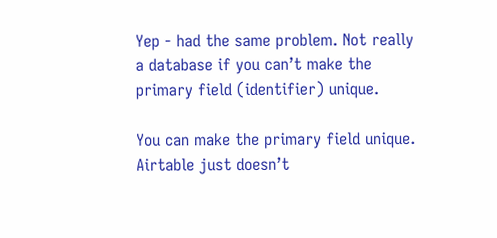Yep - had the same problem. Not really a database if you can’t make the primary field (identifier) unique.

You can make the primary field unique. Airtable just doesn’t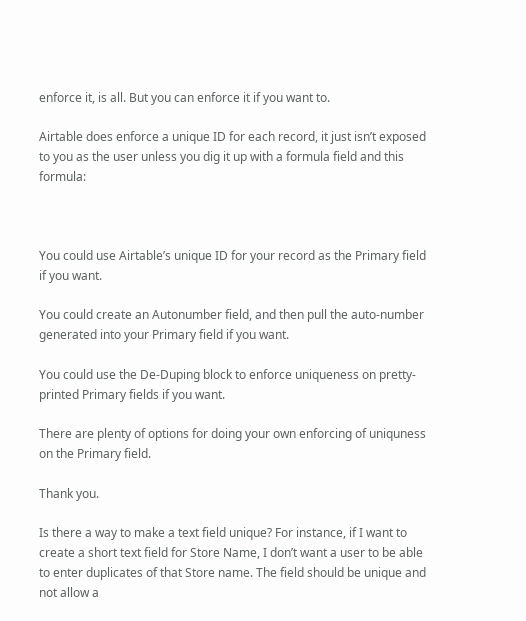enforce it, is all. But you can enforce it if you want to.

Airtable does enforce a unique ID for each record, it just isn’t exposed to you as the user unless you dig it up with a formula field and this formula:



You could use Airtable’s unique ID for your record as the Primary field if you want.

You could create an Autonumber field, and then pull the auto-number generated into your Primary field if you want.

You could use the De-Duping block to enforce uniqueness on pretty-printed Primary fields if you want.

There are plenty of options for doing your own enforcing of uniquness on the Primary field.

Thank you.

Is there a way to make a text field unique? For instance, if I want to create a short text field for Store Name, I don’t want a user to be able to enter duplicates of that Store name. The field should be unique and not allow a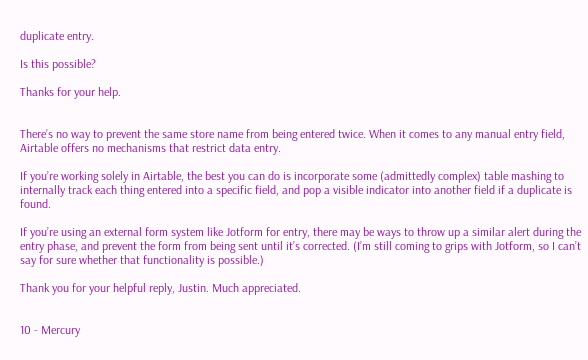duplicate entry.

Is this possible?

Thanks for your help.


There’s no way to prevent the same store name from being entered twice. When it comes to any manual entry field, Airtable offers no mechanisms that restrict data entry.

If you’re working solely in Airtable, the best you can do is incorporate some (admittedly complex) table mashing to internally track each thing entered into a specific field, and pop a visible indicator into another field if a duplicate is found.

If you’re using an external form system like Jotform for entry, there may be ways to throw up a similar alert during the entry phase, and prevent the form from being sent until it’s corrected. (I’m still coming to grips with Jotform, so I can’t say for sure whether that functionality is possible.)

Thank you for your helpful reply, Justin. Much appreciated.


10 - Mercury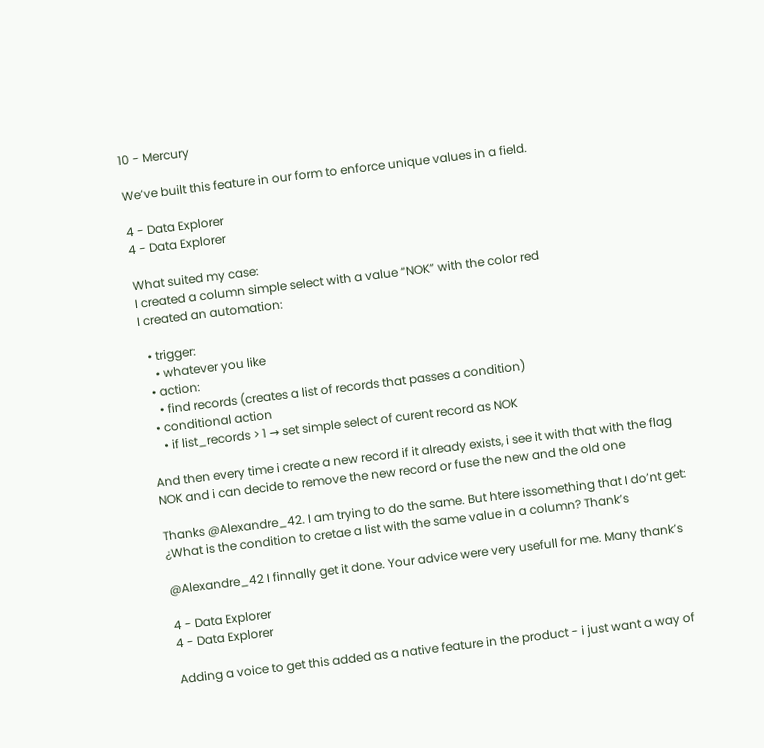10 - Mercury

We’ve built this feature in our form to enforce unique values in a field.

4 - Data Explorer
4 - Data Explorer

What suited my case:
I created a column simple select with a value “NOK” with the color red
I created an automation:

  • trigger:
    • whatever you like
  • action:
    • find records (creates a list of records that passes a condition)
  • conditional action
    • if list_records > 1 → set simple select of curent record as NOK

And then every time i create a new record if it already exists, i see it with that with the flag NOK and i can decide to remove the new record or fuse the new and the old one

Thanks @Alexandre_42. I am trying to do the same. But htere issomething that I do’nt get: ¿What is the condition to cretae a list with the same value in a column? Thank’s

@Alexandre_42 I finnally get it done. Your advice were very usefull for me. Many thank’s

4 - Data Explorer
4 - Data Explorer

Adding a voice to get this added as a native feature in the product - i just want a way of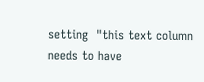setting  "this text column needs to have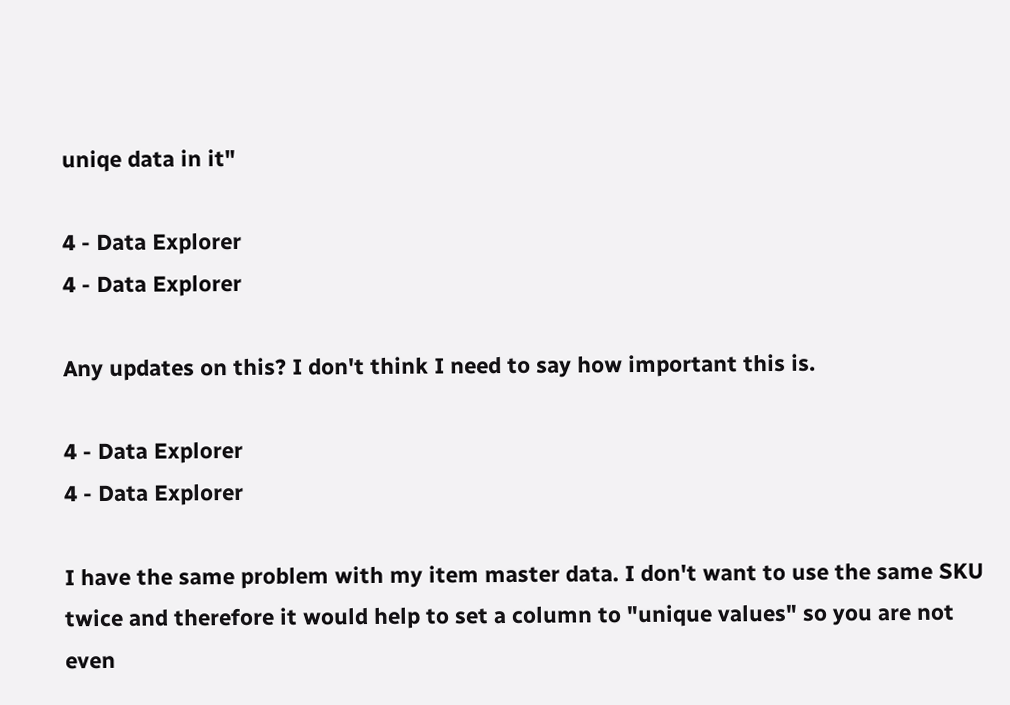uniqe data in it"

4 - Data Explorer
4 - Data Explorer

Any updates on this? I don't think I need to say how important this is.

4 - Data Explorer
4 - Data Explorer

I have the same problem with my item master data. I don't want to use the same SKU twice and therefore it would help to set a column to "unique values" so you are not even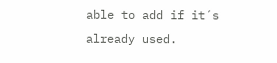able to add if it´s already used.